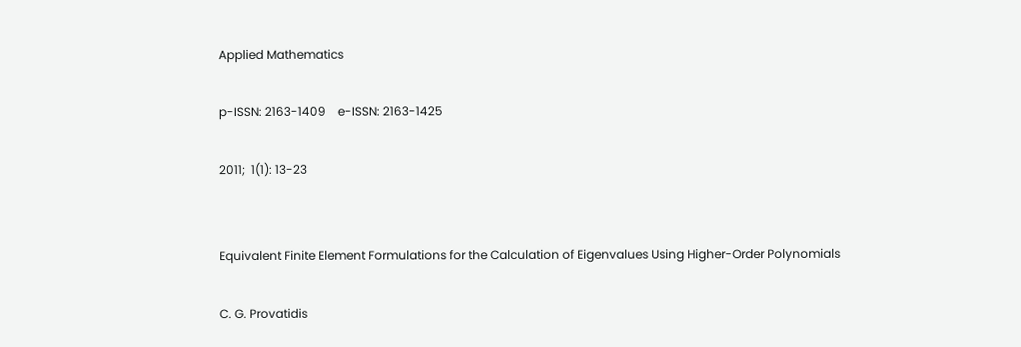Applied Mathematics

p-ISSN: 2163-1409    e-ISSN: 2163-1425

2011;  1(1): 13-23


Equivalent Finite Element Formulations for the Calculation of Eigenvalues Using Higher-Order Polynomials

C. G. Provatidis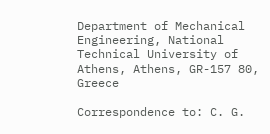Department of Mechanical Engineering, National Technical University of Athens, Athens, GR-157 80, Greece

Correspondence to: C. G.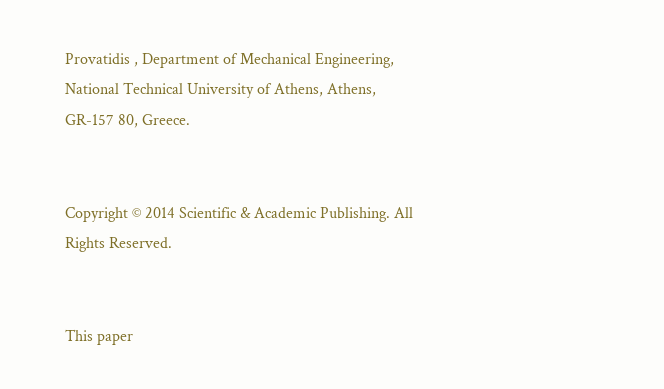Provatidis , Department of Mechanical Engineering, National Technical University of Athens, Athens, GR-157 80, Greece.


Copyright © 2014 Scientific & Academic Publishing. All Rights Reserved.


This paper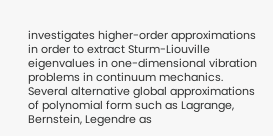investigates higher-order approximations in order to extract Sturm-Liouville eigenvalues in one-dimensional vibration problems in continuum mechanics. Several alternative global approximations of polynomial form such as Lagrange, Bernstein, Legendre as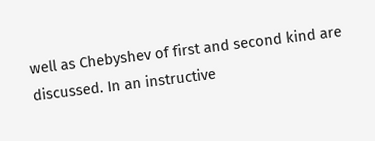well as Chebyshev of first and second kind are discussed. In an instructive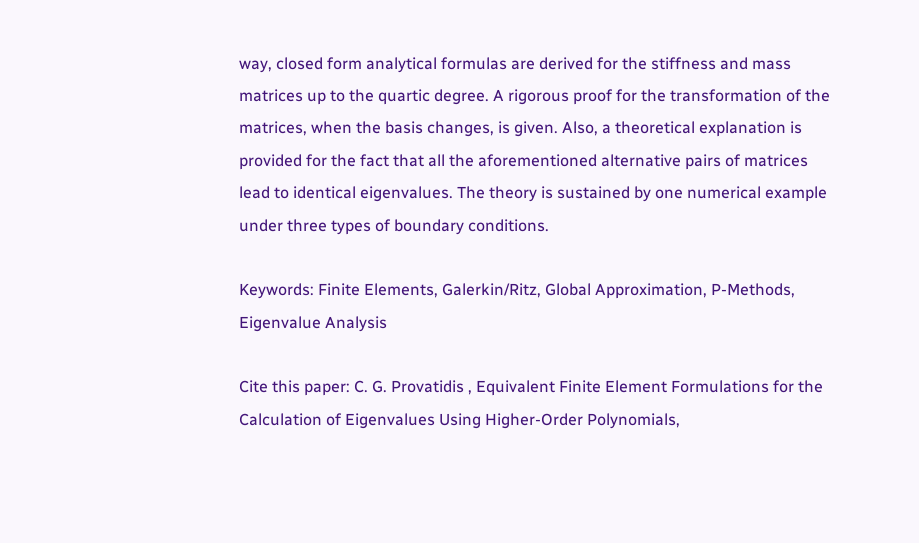way, closed form analytical formulas are derived for the stiffness and mass matrices up to the quartic degree. A rigorous proof for the transformation of the matrices, when the basis changes, is given. Also, a theoretical explanation is provided for the fact that all the aforementioned alternative pairs of matrices lead to identical eigenvalues. The theory is sustained by one numerical example under three types of boundary conditions.

Keywords: Finite Elements, Galerkin/Ritz, Global Approximation, P-Methods, Eigenvalue Analysis

Cite this paper: C. G. Provatidis , Equivalent Finite Element Formulations for the Calculation of Eigenvalues Using Higher-Order Polynomials,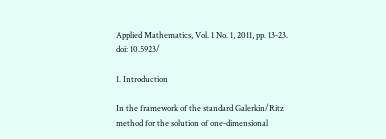Applied Mathematics, Vol. 1 No. 1, 2011, pp. 13-23. doi: 10.5923/

1. Introduction

In the framework of the standard Galerkin/Ritz method for the solution of one-dimensional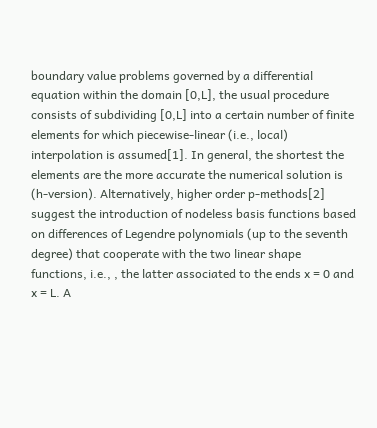boundary value problems governed by a differential equation within the domain [0,L], the usual procedure consists of subdividing [0,L] into a certain number of finite elements for which piecewise-linear (i.e., local) interpolation is assumed[1]. In general, the shortest the elements are the more accurate the numerical solution is (h-version). Alternatively, higher order p-methods[2] suggest the introduction of nodeless basis functions based on differences of Legendre polynomials (up to the seventh degree) that cooperate with the two linear shape functions, i.e., , the latter associated to the ends x = 0 and x = L. A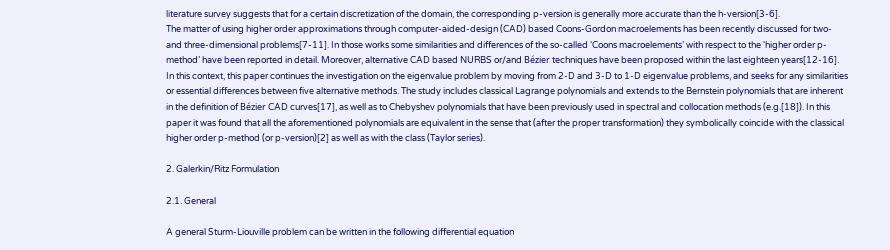literature survey suggests that for a certain discretization of the domain, the corresponding p-version is generally more accurate than the h-version[3-6].
The matter of using higher order approximations through computer-aided-design (CAD) based Coons-Gordon macroelements has been recently discussed for two- and three-dimensional problems[7-11]. In those works some similarities and differences of the so-called ‘Coons macroelements’ with respect to the ‘higher order p-method’ have been reported in detail. Moreover, alternative CAD based NURBS or/and Bézier techniques have been proposed within the last eighteen years[12-16].
In this context, this paper continues the investigation on the eigenvalue problem by moving from 2-D and 3-D to 1-D eigenvalue problems, and seeks for any similarities or essential differences between five alternative methods. The study includes classical Lagrange polynomials and extends to the Bernstein polynomials that are inherent in the definition of Bézier CAD curves[17], as well as to Chebyshev polynomials that have been previously used in spectral and collocation methods (e.g.[18]). In this paper it was found that all the aforementioned polynomials are equivalent in the sense that (after the proper transformation) they symbolically coincide with the classical higher order p-method (or p-version)[2] as well as with the class (Taylor series).

2. Galerkin/Ritz Formulation

2.1. General

A general Sturm-Liouville problem can be written in the following differential equation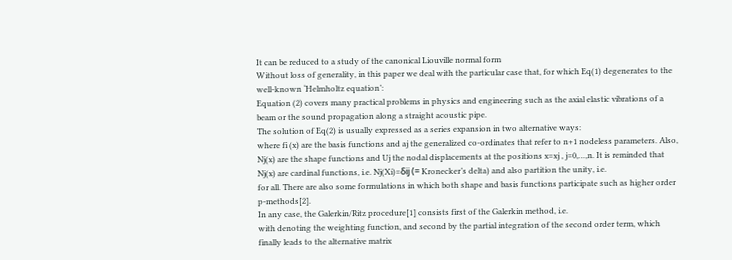It can be reduced to a study of the canonical Liouville normal form
Without loss of generality, in this paper we deal with the particular case that, for which Eq(1) degenerates to the well-known ‘Helmholtz equation’:
Equation (2) covers many practical problems in physics and engineering such as the axial elastic vibrations of a beam or the sound propagation along a straight acoustic pipe.
The solution of Eq(2) is usually expressed as a series expansion in two alternative ways:
where fi (x) are the basis functions and aj the generalized co-ordinates that refer to n+1 nodeless parameters. Also, Nj(x) are the shape functions and Uj the nodal displacements at the positions x=xj , j=0,…,n. It is reminded that Nj(x) are cardinal functions, i.e. Nj(Xi)=δij (= Kronecker’s delta) and also partition the unity, i.e.
for all. There are also some formulations in which both shape and basis functions participate such as higher order p-methods[2].
In any case, the Galerkin/Ritz procedure[1] consists first of the Galerkin method, i.e.
with denoting the weighting function, and second by the partial integration of the second order term, which finally leads to the alternative matrix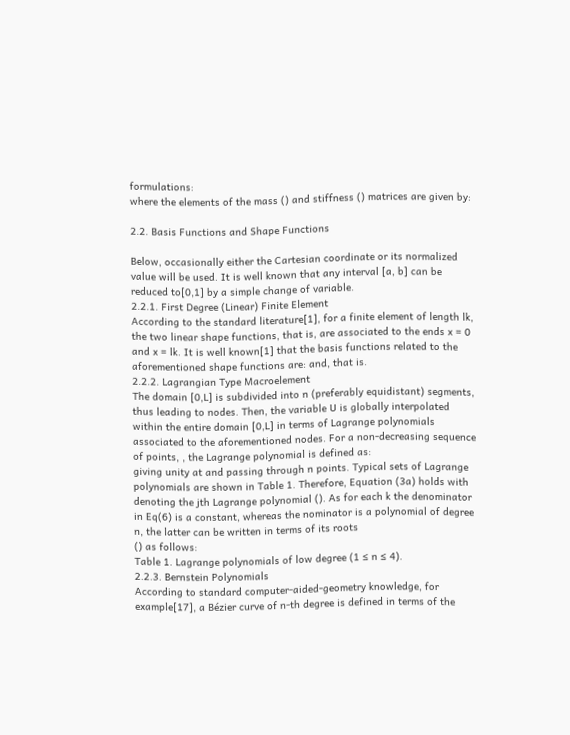formulations:
where the elements of the mass () and stiffness () matrices are given by:

2.2. Basis Functions and Shape Functions

Below, occasionally either the Cartesian coordinate or its normalized value will be used. It is well known that any interval [a, b] can be reduced to[0,1] by a simple change of variable.
2.2.1. First Degree (Linear) Finite Element
According to the standard literature[1], for a finite element of length lk, the two linear shape functions, that is, are associated to the ends x = 0 and x = lk. It is well known[1] that the basis functions related to the aforementioned shape functions are: and, that is.
2.2.2. Lagrangian Type Macroelement
The domain [0,L] is subdivided into n (preferably equidistant) segments, thus leading to nodes. Then, the variable U is globally interpolated within the entire domain [0,L] in terms of Lagrange polynomials associated to the aforementioned nodes. For a non-decreasing sequence of points, , the Lagrange polynomial is defined as:
giving unity at and passing through n points. Typical sets of Lagrange polynomials are shown in Table 1. Therefore, Equation (3a) holds with denoting the jth Lagrange polynomial (). As for each k the denominator in Eq(6) is a constant, whereas the nominator is a polynomial of degree n, the latter can be written in terms of its roots
() as follows:
Table 1. Lagrange polynomials of low degree (1 ≤ n ≤ 4).
2.2.3. Bernstein Polynomials
According to standard computer-aided-geometry knowledge, for example[17], a Bézier curve of n-th degree is defined in terms of the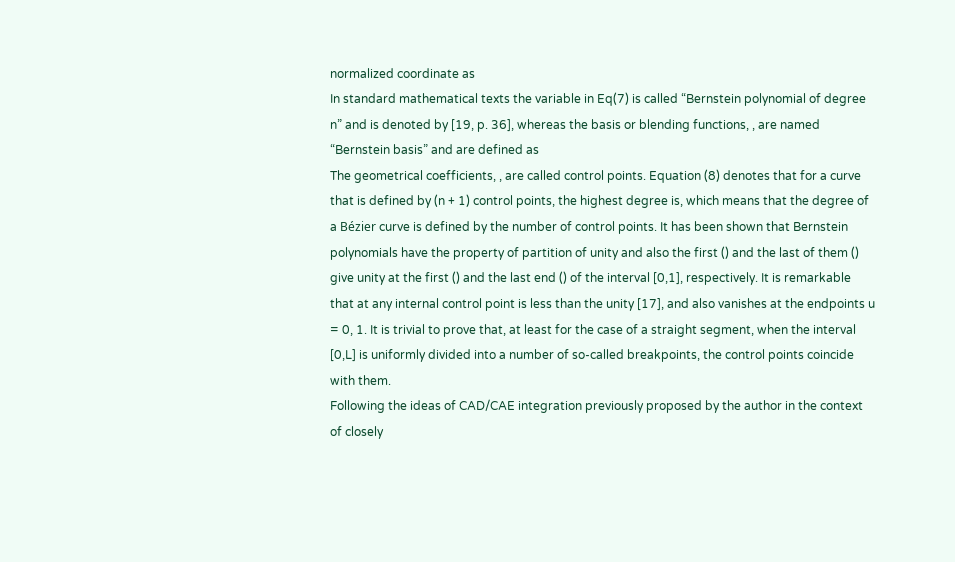normalized coordinate as
In standard mathematical texts the variable in Eq(7) is called “Bernstein polynomial of degree n” and is denoted by [19, p. 36], whereas the basis or blending functions, , are named “Bernstein basis” and are defined as
The geometrical coefficients, , are called control points. Equation (8) denotes that for a curve that is defined by (n + 1) control points, the highest degree is, which means that the degree of a Bézier curve is defined by the number of control points. It has been shown that Bernstein polynomials have the property of partition of unity and also the first () and the last of them () give unity at the first () and the last end () of the interval [0,1], respectively. It is remarkable that at any internal control point is less than the unity [17], and also vanishes at the endpoints u = 0, 1. It is trivial to prove that, at least for the case of a straight segment, when the interval [0,L] is uniformly divided into a number of so-called breakpoints, the control points coincide with them.
Following the ideas of CAD/CAE integration previously proposed by the author in the context of closely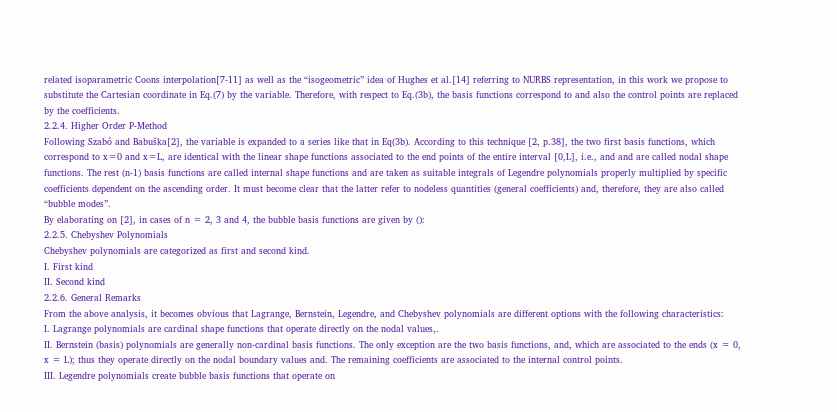related isoparametric Coons interpolation[7-11] as well as the “isogeometric” idea of Hughes et al.[14] referring to NURBS representation, in this work we propose to substitute the Cartesian coordinate in Eq.(7) by the variable. Therefore, with respect to Eq.(3b), the basis functions correspond to and also the control points are replaced by the coefficients.
2.2.4. Higher Order P-Method
Following Szabó and Babuška[2], the variable is expanded to a series like that in Eq(3b). According to this technique [2, p.38], the two first basis functions, which correspond to x=0 and x=L, are identical with the linear shape functions associated to the end points of the entire interval [0,L], i.e., and and are called nodal shape functions. The rest (n-1) basis functions are called internal shape functions and are taken as suitable integrals of Legendre polynomials properly multiplied by specific coefficients dependent on the ascending order. It must become clear that the latter refer to nodeless quantities (general coefficients) and, therefore, they are also called “bubble modes”.
By elaborating on [2], in cases of n = 2, 3 and 4, the bubble basis functions are given by ():
2.2.5. Chebyshev Polynomials
Chebyshev polynomials are categorized as first and second kind.
I. First kind
II. Second kind
2.2.6. General Remarks
From the above analysis, it becomes obvious that Lagrange, Bernstein, Legendre, and Chebyshev polynomials are different options with the following characteristics:
I. Lagrange polynomials are cardinal shape functions that operate directly on the nodal values,.
II. Bernstein (basis) polynomials are generally non-cardinal basis functions. The only exception are the two basis functions, and, which are associated to the ends (x = 0, x = L); thus they operate directly on the nodal boundary values and. The remaining coefficients are associated to the internal control points.
III. Legendre polynomials create bubble basis functions that operate on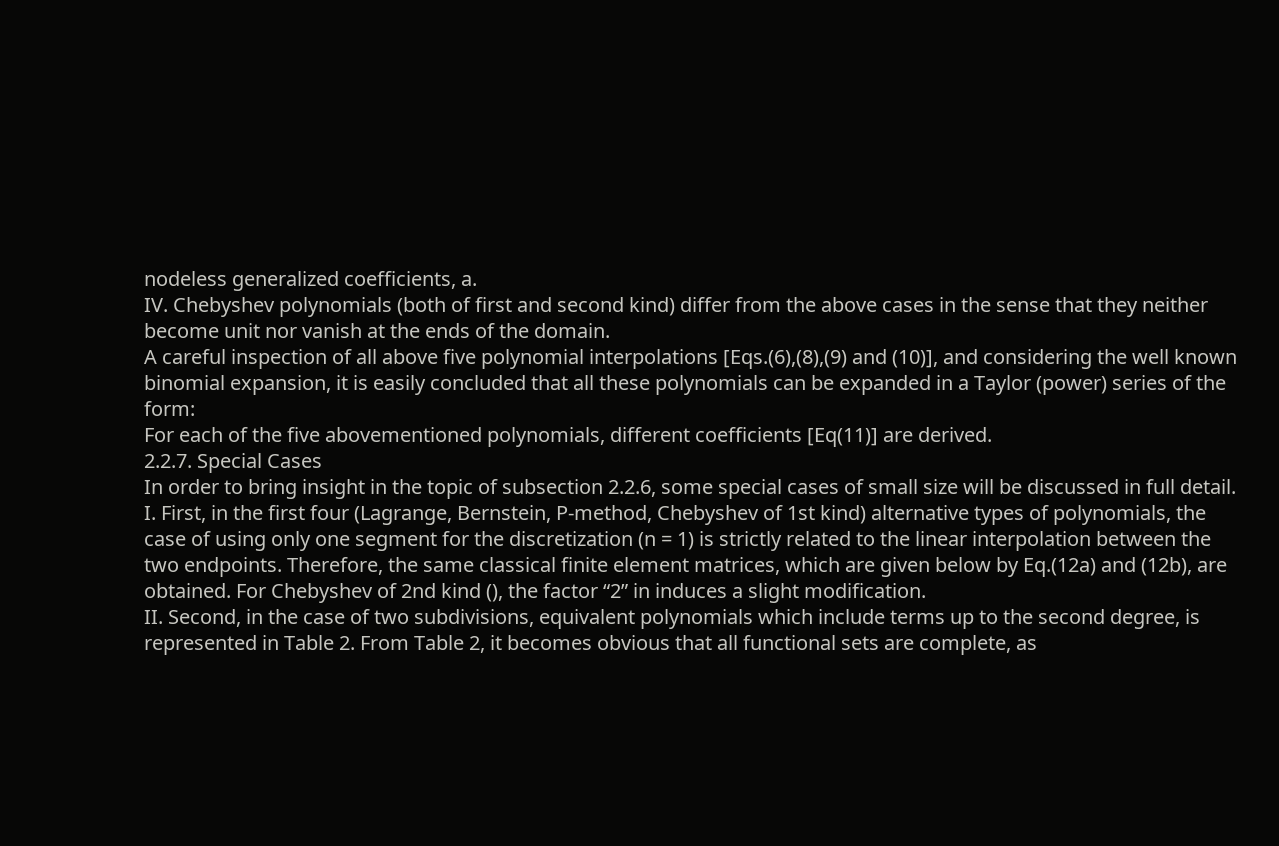nodeless generalized coefficients, a.
IV. Chebyshev polynomials (both of first and second kind) differ from the above cases in the sense that they neither become unit nor vanish at the ends of the domain.
A careful inspection of all above five polynomial interpolations [Eqs.(6),(8),(9) and (10)], and considering the well known binomial expansion, it is easily concluded that all these polynomials can be expanded in a Taylor (power) series of the form:
For each of the five abovementioned polynomials, different coefficients [Eq(11)] are derived.
2.2.7. Special Cases
In order to bring insight in the topic of subsection 2.2.6, some special cases of small size will be discussed in full detail.
I. First, in the first four (Lagrange, Bernstein, P-method, Chebyshev of 1st kind) alternative types of polynomials, the case of using only one segment for the discretization (n = 1) is strictly related to the linear interpolation between the two endpoints. Therefore, the same classical finite element matrices, which are given below by Eq.(12a) and (12b), are obtained. For Chebyshev of 2nd kind (), the factor “2” in induces a slight modification.
II. Second, in the case of two subdivisions, equivalent polynomials which include terms up to the second degree, is represented in Table 2. From Table 2, it becomes obvious that all functional sets are complete, as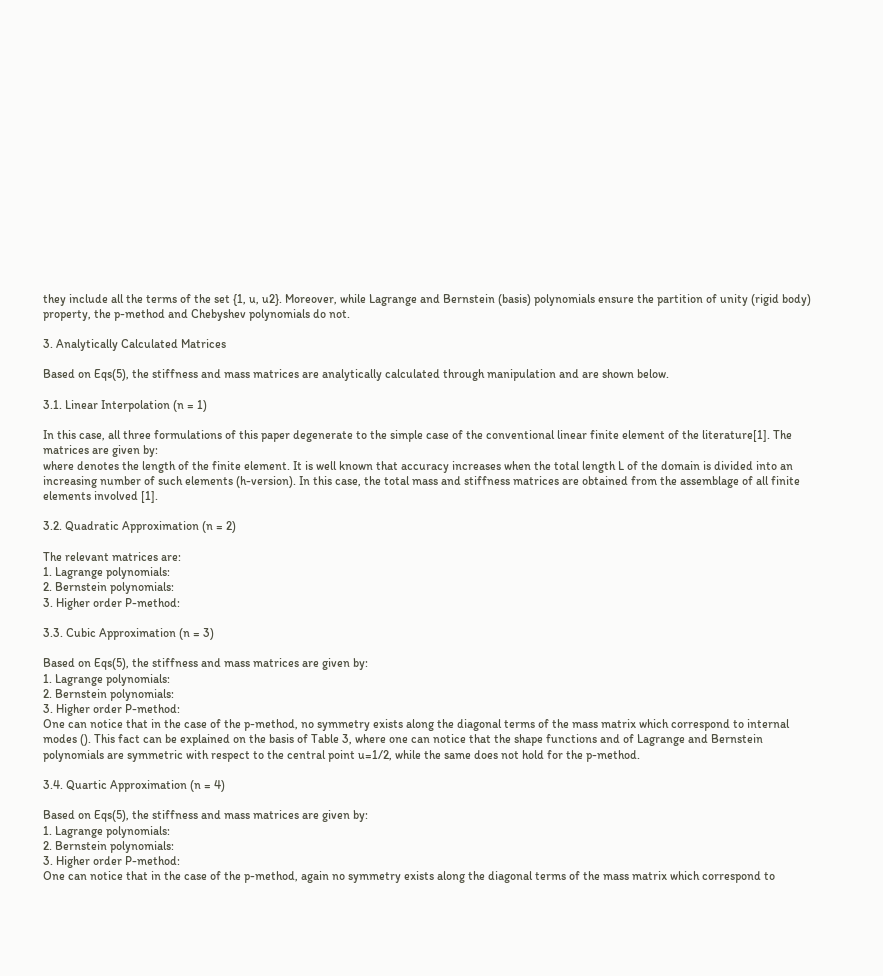they include all the terms of the set {1, u, u2}. Moreover, while Lagrange and Bernstein (basis) polynomials ensure the partition of unity (rigid body) property, the p-method and Chebyshev polynomials do not.

3. Analytically Calculated Matrices

Based on Eqs(5), the stiffness and mass matrices are analytically calculated through manipulation and are shown below.

3.1. Linear Interpolation (n = 1)

In this case, all three formulations of this paper degenerate to the simple case of the conventional linear finite element of the literature[1]. The matrices are given by:
where denotes the length of the finite element. It is well known that accuracy increases when the total length L of the domain is divided into an increasing number of such elements (h-version). In this case, the total mass and stiffness matrices are obtained from the assemblage of all finite elements involved [1].

3.2. Quadratic Approximation (n = 2)

The relevant matrices are:
1. Lagrange polynomials:
2. Bernstein polynomials:
3. Higher order P-method:

3.3. Cubic Approximation (n = 3)

Based on Eqs(5), the stiffness and mass matrices are given by:
1. Lagrange polynomials:
2. Bernstein polynomials:
3. Higher order P-method:
One can notice that in the case of the p-method, no symmetry exists along the diagonal terms of the mass matrix which correspond to internal modes (). This fact can be explained on the basis of Table 3, where one can notice that the shape functions and of Lagrange and Bernstein polynomials are symmetric with respect to the central point u=1/2, while the same does not hold for the p-method.

3.4. Quartic Approximation (n = 4)

Based on Eqs(5), the stiffness and mass matrices are given by:
1. Lagrange polynomials:
2. Bernstein polynomials:
3. Higher order P-method:
One can notice that in the case of the p-method, again no symmetry exists along the diagonal terms of the mass matrix which correspond to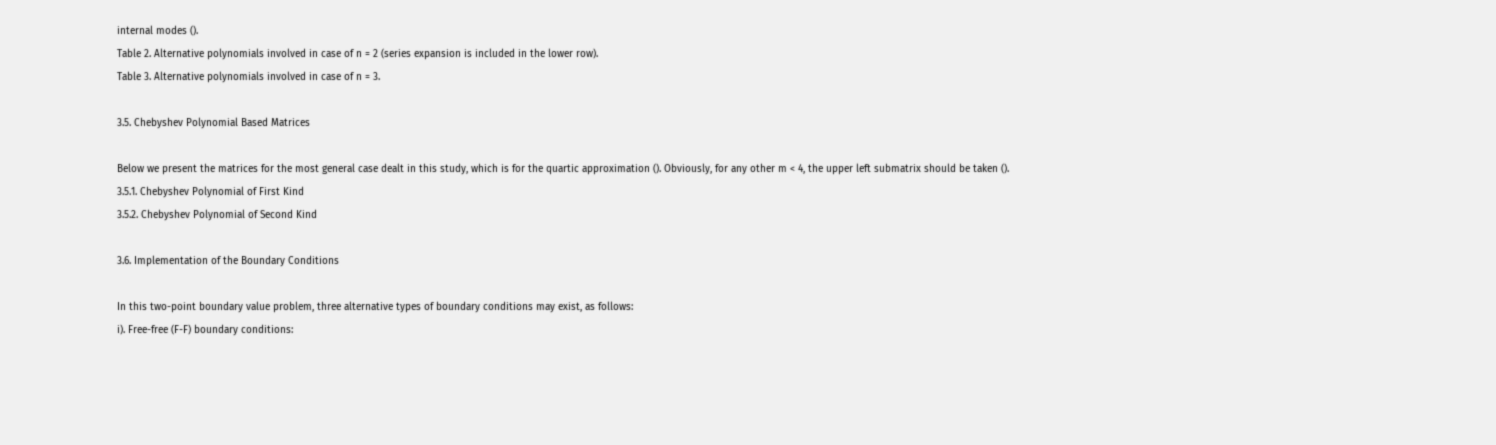internal modes ().
Table 2. Alternative polynomials involved in case of n = 2 (series expansion is included in the lower row).
Table 3. Alternative polynomials involved in case of n = 3.

3.5. Chebyshev Polynomial Based Matrices

Below we present the matrices for the most general case dealt in this study, which is for the quartic approximation (). Obviously, for any other m < 4, the upper left submatrix should be taken ().
3.5.1. Chebyshev Polynomial of First Kind
3.5.2. Chebyshev Polynomial of Second Kind

3.6. Implementation of the Boundary Conditions

In this two-point boundary value problem, three alternative types of boundary conditions may exist, as follows:
i). Free-free (F-F) boundary conditions: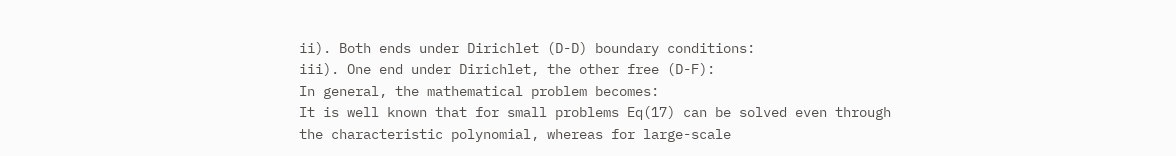ii). Both ends under Dirichlet (D-D) boundary conditions:
iii). One end under Dirichlet, the other free (D-F):
In general, the mathematical problem becomes:
It is well known that for small problems Eq(17) can be solved even through the characteristic polynomial, whereas for large-scale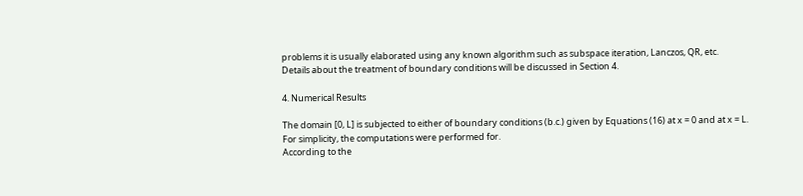problems it is usually elaborated using any known algorithm such as subspace iteration, Lanczos, QR, etc.
Details about the treatment of boundary conditions will be discussed in Section 4.

4. Numerical Results

The domain [0, L] is subjected to either of boundary conditions (b.c.) given by Equations (16) at x = 0 and at x = L. For simplicity, the computations were performed for.
According to the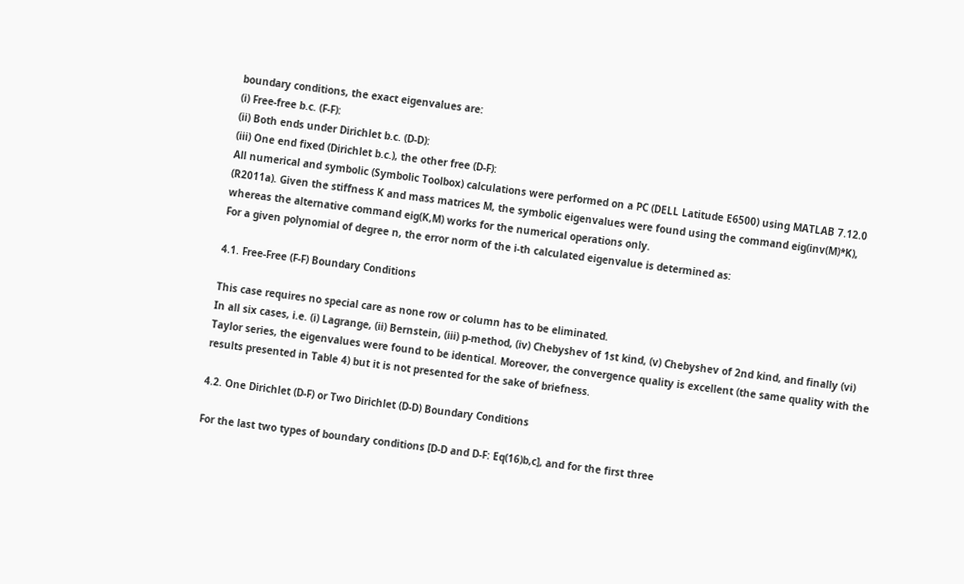boundary conditions, the exact eigenvalues are:
(i) Free-free b.c. (F-F):
(ii) Both ends under Dirichlet b.c. (D-D):
(iii) One end fixed (Dirichlet b.c.), the other free (D-F):
All numerical and symbolic (Symbolic Toolbox) calculations were performed on a PC (DELL Latitude E6500) using MATLAB 7.12.0 (R2011a). Given the stiffness K and mass matrices M, the symbolic eigenvalues were found using the command eig(inv(M)*K), whereas the alternative command eig(K,M) works for the numerical operations only.
For a given polynomial of degree n, the error norm of the i-th calculated eigenvalue is determined as:

4.1. Free-Free (F-F) Boundary Conditions

This case requires no special care as none row or column has to be eliminated.
In all six cases, i.e. (i) Lagrange, (ii) Bernstein, (iii) p-method, (iv) Chebyshev of 1st kind, (v) Chebyshev of 2nd kind, and finally (vi) Taylor series, the eigenvalues were found to be identical. Moreover, the convergence quality is excellent (the same quality with the results presented in Table 4) but it is not presented for the sake of briefness.

4.2. One Dirichlet (D-F) or Two Dirichlet (D-D) Boundary Conditions

For the last two types of boundary conditions [D-D and D-F: Eq(16)b,c], and for the first three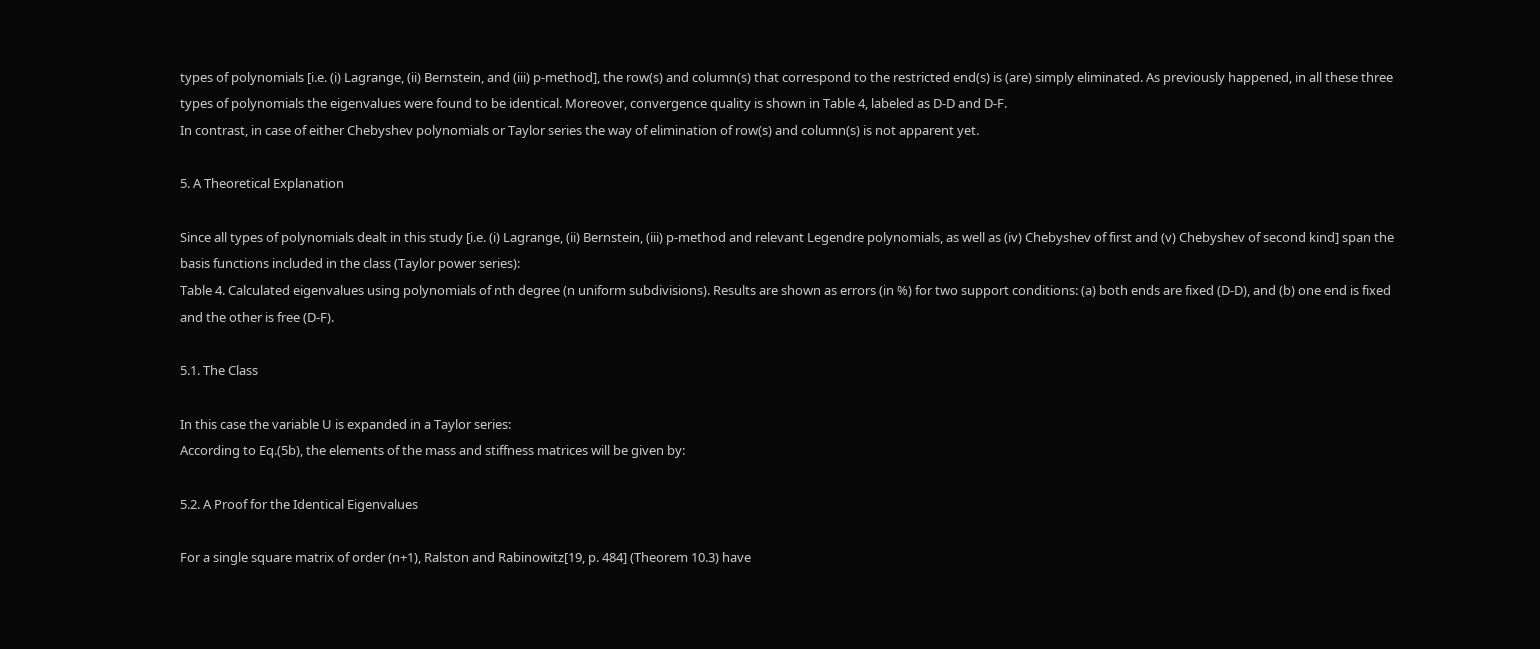types of polynomials [i.e. (i) Lagrange, (ii) Bernstein, and (iii) p-method], the row(s) and column(s) that correspond to the restricted end(s) is (are) simply eliminated. As previously happened, in all these three types of polynomials the eigenvalues were found to be identical. Moreover, convergence quality is shown in Table 4, labeled as D-D and D-F.
In contrast, in case of either Chebyshev polynomials or Taylor series the way of elimination of row(s) and column(s) is not apparent yet.

5. A Theoretical Explanation

Since all types of polynomials dealt in this study [i.e. (i) Lagrange, (ii) Bernstein, (iii) p-method and relevant Legendre polynomials, as well as (iv) Chebyshev of first and (v) Chebyshev of second kind] span the basis functions included in the class (Taylor power series):
Table 4. Calculated eigenvalues using polynomials of nth degree (n uniform subdivisions). Results are shown as errors (in %) for two support conditions: (a) both ends are fixed (D-D), and (b) one end is fixed and the other is free (D-F).

5.1. The Class

In this case the variable U is expanded in a Taylor series:
According to Eq.(5b), the elements of the mass and stiffness matrices will be given by:

5.2. A Proof for the Identical Eigenvalues

For a single square matrix of order (n+1), Ralston and Rabinowitz[19, p. 484] (Theorem 10.3) have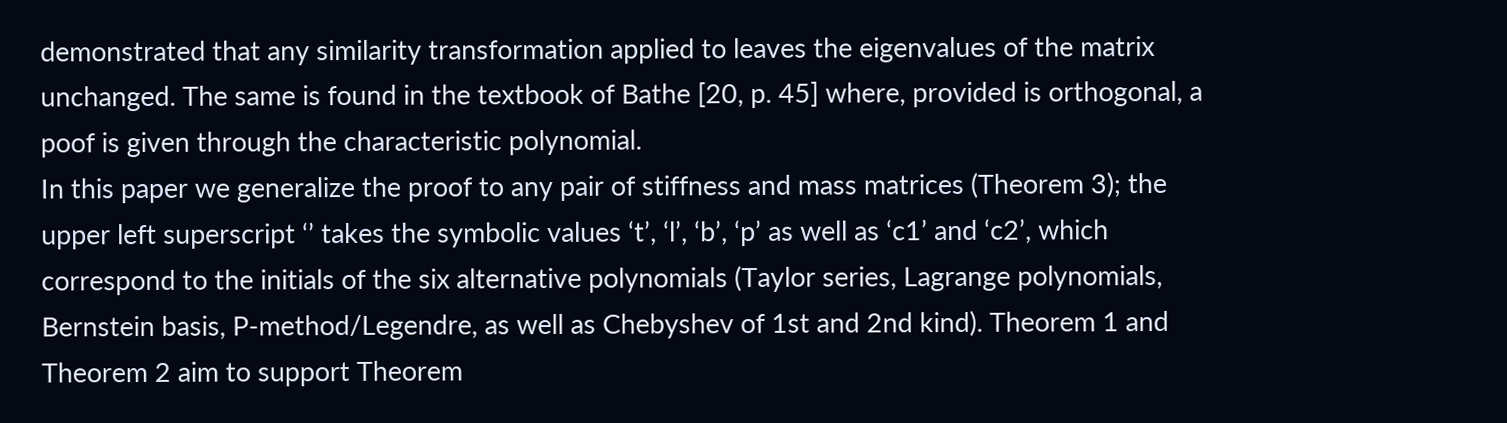demonstrated that any similarity transformation applied to leaves the eigenvalues of the matrix unchanged. The same is found in the textbook of Bathe [20, p. 45] where, provided is orthogonal, a poof is given through the characteristic polynomial.
In this paper we generalize the proof to any pair of stiffness and mass matrices (Theorem 3); the upper left superscript ‘’ takes the symbolic values ‘t’, ‘l’, ‘b’, ‘p’ as well as ‘c1’ and ‘c2’, which correspond to the initials of the six alternative polynomials (Taylor series, Lagrange polynomials, Bernstein basis, P-method/Legendre, as well as Chebyshev of 1st and 2nd kind). Theorem 1 and Theorem 2 aim to support Theorem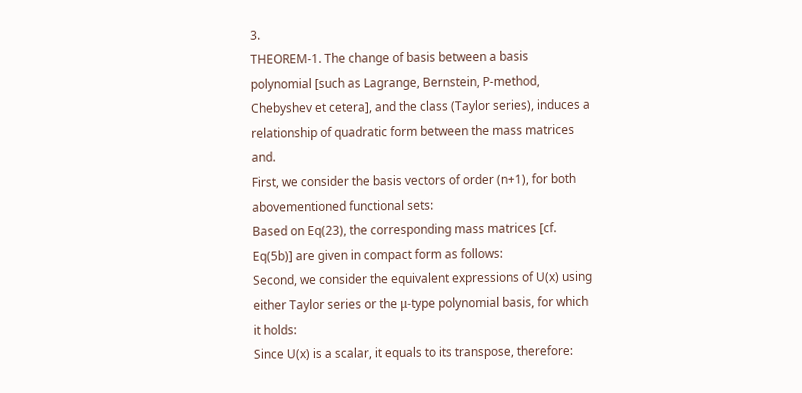3.
THEOREM-1. The change of basis between a basis polynomial [such as Lagrange, Bernstein, P-method, Chebyshev et cetera], and the class (Taylor series), induces a relationship of quadratic form between the mass matrices and.
First, we consider the basis vectors of order (n+1), for both abovementioned functional sets:
Based on Eq(23), the corresponding mass matrices [cf. Eq(5b)] are given in compact form as follows:
Second, we consider the equivalent expressions of U(x) using either Taylor series or the μ-type polynomial basis, for which it holds:
Since U(x) is a scalar, it equals to its transpose, therefore: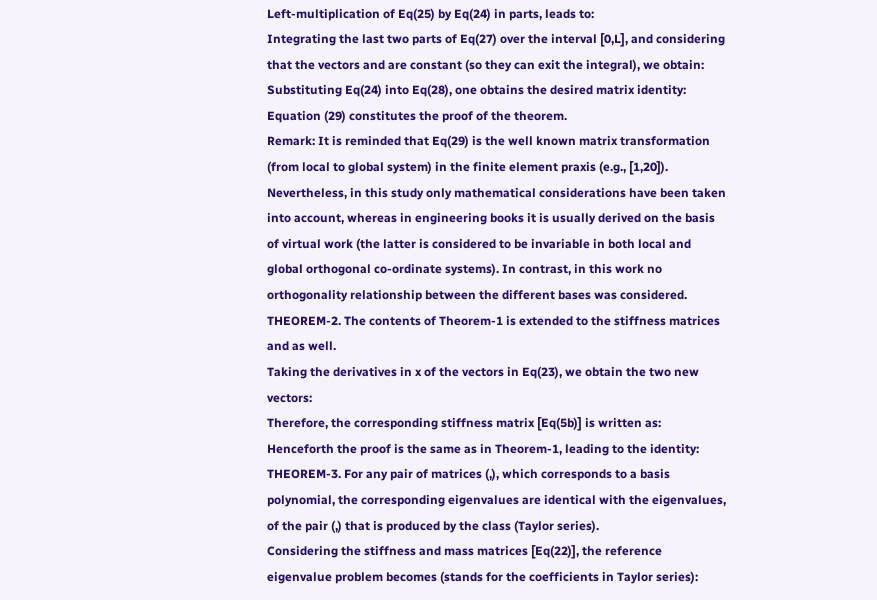Left-multiplication of Eq(25) by Eq(24) in parts, leads to:
Integrating the last two parts of Eq(27) over the interval [0,L], and considering that the vectors and are constant (so they can exit the integral), we obtain:
Substituting Eq(24) into Eq(28), one obtains the desired matrix identity:
Equation (29) constitutes the proof of the theorem.
Remark: It is reminded that Eq(29) is the well known matrix transformation (from local to global system) in the finite element praxis (e.g., [1,20]). Nevertheless, in this study only mathematical considerations have been taken into account, whereas in engineering books it is usually derived on the basis of virtual work (the latter is considered to be invariable in both local and global orthogonal co-ordinate systems). In contrast, in this work no orthogonality relationship between the different bases was considered.
THEOREM-2. The contents of Theorem-1 is extended to the stiffness matrices and as well.
Taking the derivatives in x of the vectors in Eq(23), we obtain the two new vectors:
Therefore, the corresponding stiffness matrix [Eq(5b)] is written as:
Henceforth the proof is the same as in Theorem-1, leading to the identity:
THEOREM-3. For any pair of matrices (,), which corresponds to a basis polynomial, the corresponding eigenvalues are identical with the eigenvalues, of the pair (,) that is produced by the class (Taylor series).
Considering the stiffness and mass matrices [Eq(22)], the reference eigenvalue problem becomes (stands for the coefficients in Taylor series):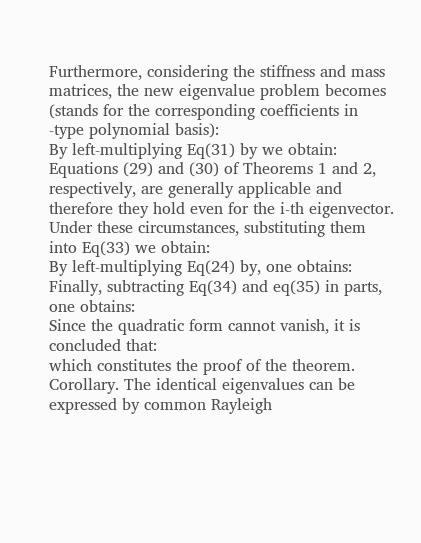Furthermore, considering the stiffness and mass matrices, the new eigenvalue problem becomes (stands for the corresponding coefficients in -type polynomial basis):
By left-multiplying Eq(31) by we obtain:
Equations (29) and (30) of Theorems 1 and 2, respectively, are generally applicable and therefore they hold even for the i-th eigenvector. Under these circumstances, substituting them into Eq(33) we obtain:
By left-multiplying Eq(24) by, one obtains:
Finally, subtracting Eq(34) and eq(35) in parts, one obtains:
Since the quadratic form cannot vanish, it is concluded that:
which constitutes the proof of the theorem.
Corollary. The identical eigenvalues can be expressed by common Rayleigh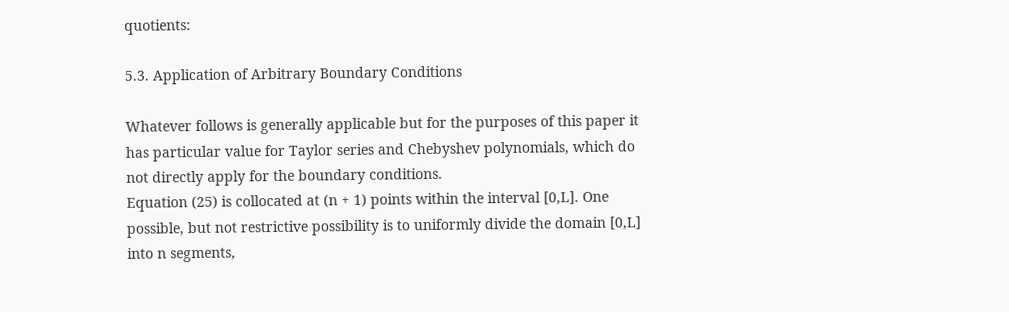quotients:

5.3. Application of Arbitrary Boundary Conditions

Whatever follows is generally applicable but for the purposes of this paper it has particular value for Taylor series and Chebyshev polynomials, which do not directly apply for the boundary conditions.
Equation (25) is collocated at (n + 1) points within the interval [0,L]. One possible, but not restrictive possibility is to uniformly divide the domain [0,L] into n segments,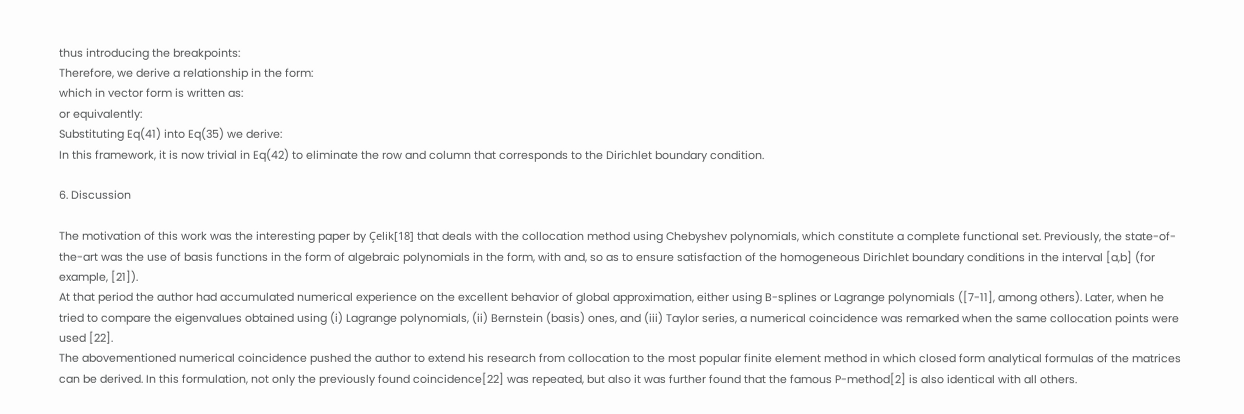thus introducing the breakpoints:
Therefore, we derive a relationship in the form:
which in vector form is written as:
or equivalently:
Substituting Eq(41) into Eq(35) we derive:
In this framework, it is now trivial in Eq(42) to eliminate the row and column that corresponds to the Dirichlet boundary condition.

6. Discussion

The motivation of this work was the interesting paper by Çelik[18] that deals with the collocation method using Chebyshev polynomials, which constitute a complete functional set. Previously, the state-of-the-art was the use of basis functions in the form of algebraic polynomials in the form, with and, so as to ensure satisfaction of the homogeneous Dirichlet boundary conditions in the interval [a,b] (for example, [21]).
At that period the author had accumulated numerical experience on the excellent behavior of global approximation, either using B-splines or Lagrange polynomials ([7-11], among others). Later, when he tried to compare the eigenvalues obtained using (i) Lagrange polynomials, (ii) Bernstein (basis) ones, and (iii) Taylor series, a numerical coincidence was remarked when the same collocation points were used [22].
The abovementioned numerical coincidence pushed the author to extend his research from collocation to the most popular finite element method in which closed form analytical formulas of the matrices can be derived. In this formulation, not only the previously found coincidence[22] was repeated, but also it was further found that the famous P-method[2] is also identical with all others.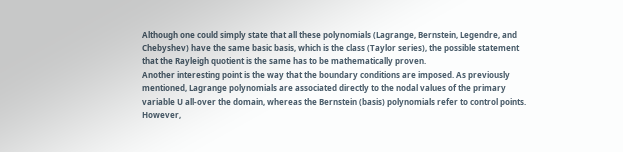Although one could simply state that all these polynomials (Lagrange, Bernstein, Legendre, and Chebyshev) have the same basic basis, which is the class (Taylor series), the possible statement that the Rayleigh quotient is the same has to be mathematically proven.
Another interesting point is the way that the boundary conditions are imposed. As previously mentioned, Lagrange polynomials are associated directly to the nodal values of the primary variable U all-over the domain, whereas the Bernstein (basis) polynomials refer to control points. However,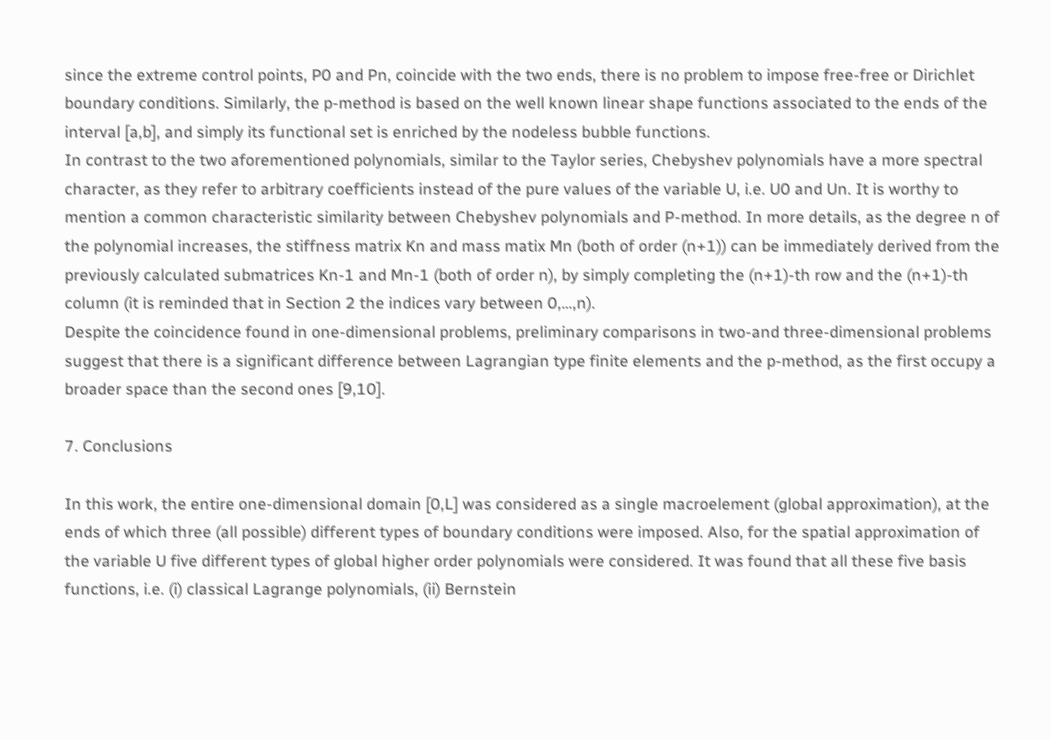since the extreme control points, P0 and Pn, coincide with the two ends, there is no problem to impose free-free or Dirichlet boundary conditions. Similarly, the p-method is based on the well known linear shape functions associated to the ends of the interval [a,b], and simply its functional set is enriched by the nodeless bubble functions.
In contrast to the two aforementioned polynomials, similar to the Taylor series, Chebyshev polynomials have a more spectral character, as they refer to arbitrary coefficients instead of the pure values of the variable U, i.e. U0 and Un. It is worthy to mention a common characteristic similarity between Chebyshev polynomials and P-method. In more details, as the degree n of the polynomial increases, the stiffness matrix Kn and mass matix Mn (both of order (n+1)) can be immediately derived from the previously calculated submatrices Kn-1 and Mn-1 (both of order n), by simply completing the (n+1)-th row and the (n+1)-th column (it is reminded that in Section 2 the indices vary between 0,…,n).
Despite the coincidence found in one-dimensional problems, preliminary comparisons in two-and three-dimensional problems suggest that there is a significant difference between Lagrangian type finite elements and the p-method, as the first occupy a broader space than the second ones [9,10].

7. Conclusions

In this work, the entire one-dimensional domain [0,L] was considered as a single macroelement (global approximation), at the ends of which three (all possible) different types of boundary conditions were imposed. Also, for the spatial approximation of the variable U five different types of global higher order polynomials were considered. It was found that all these five basis functions, i.e. (i) classical Lagrange polynomials, (ii) Bernstein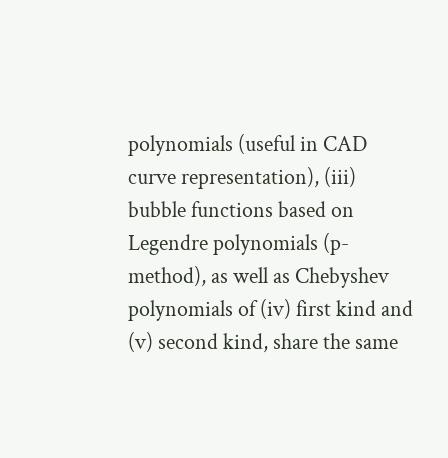polynomials (useful in CAD curve representation), (iii) bubble functions based on Legendre polynomials (p-method), as well as Chebyshev polynomials of (iv) first kind and (v) second kind, share the same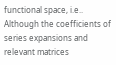functional space, i.e.. Although the coefficients of series expansions and relevant matrices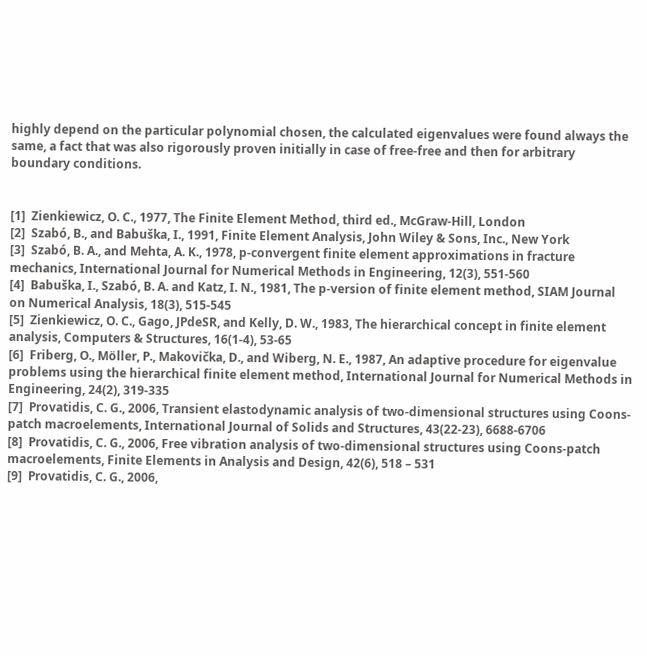highly depend on the particular polynomial chosen, the calculated eigenvalues were found always the same, a fact that was also rigorously proven initially in case of free-free and then for arbitrary boundary conditions.


[1]  Zienkiewicz, O. C., 1977, The Finite Element Method, third ed., McGraw-Hill, London
[2]  Szabó, B., and Babuška, I., 1991, Finite Element Analysis, John Wiley & Sons, Inc., New York
[3]  Szabó, B. A., and Mehta, A. K., 1978, p-convergent finite element approximations in fracture mechanics, International Journal for Numerical Methods in Engineering, 12(3), 551-560
[4]  Babuška, I., Szabó, B. A. and Katz, I. N., 1981, The p-version of finite element method, SIAM Journal on Numerical Analysis, 18(3), 515-545
[5]  Zienkiewicz, O. C., Gago, JPdeSR, and Kelly, D. W., 1983, The hierarchical concept in finite element analysis, Computers & Structures, 16(1-4), 53-65
[6]  Friberg, O., Möller, P., Makovička, D., and Wiberg, N. E., 1987, An adaptive procedure for eigenvalue problems using the hierarchical finite element method, International Journal for Numerical Methods in Engineering, 24(2), 319-335
[7]  Provatidis, C. G., 2006, Transient elastodynamic analysis of two-dimensional structures using Coons-patch macroelements, International Journal of Solids and Structures, 43(22-23), 6688-6706
[8]  Provatidis, C. G., 2006, Free vibration analysis of two-dimensional structures using Coons-patch macroelements, Finite Elements in Analysis and Design, 42(6), 518 – 531
[9]  Provatidis, C. G., 2006,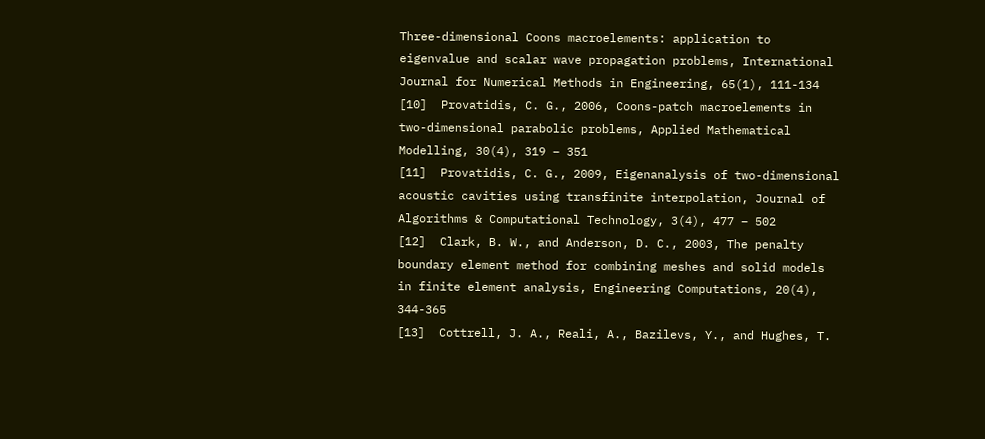Three-dimensional Coons macroelements: application to eigenvalue and scalar wave propagation problems, International Journal for Numerical Methods in Engineering, 65(1), 111-134
[10]  Provatidis, C. G., 2006, Coons-patch macroelements in two-dimensional parabolic problems, Applied Mathematical Modelling, 30(4), 319 – 351
[11]  Provatidis, C. G., 2009, Eigenanalysis of two-dimensional acoustic cavities using transfinite interpolation, Journal of Algorithms & Computational Technology, 3(4), 477 – 502
[12]  Clark, B. W., and Anderson, D. C., 2003, The penalty boundary element method for combining meshes and solid models in finite element analysis, Engineering Computations, 20(4), 344-365
[13]  Cottrell, J. A., Reali, A., Bazilevs, Y., and Hughes, T.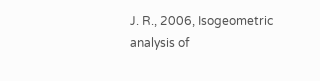J. R., 2006, Isogeometric analysis of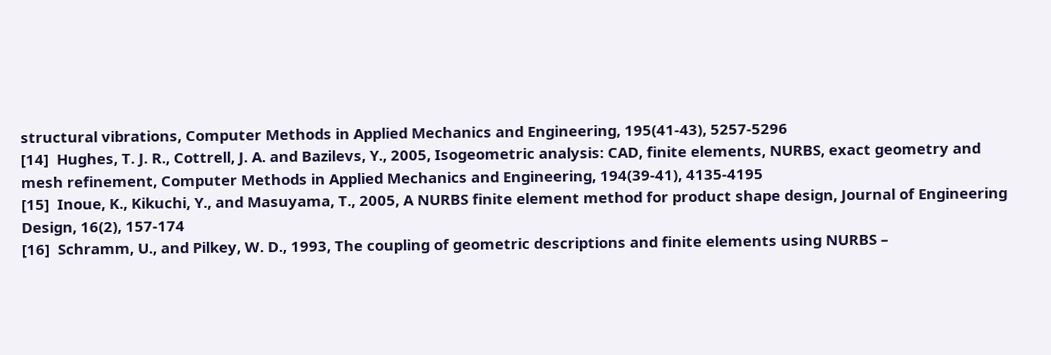structural vibrations, Computer Methods in Applied Mechanics and Engineering, 195(41-43), 5257-5296
[14]  Hughes, T. J. R., Cottrell, J. A. and Bazilevs, Y., 2005, Isogeometric analysis: CAD, finite elements, NURBS, exact geometry and mesh refinement, Computer Methods in Applied Mechanics and Engineering, 194(39-41), 4135-4195
[15]  Inoue, K., Kikuchi, Y., and Masuyama, T., 2005, A NURBS finite element method for product shape design, Journal of Engineering Design, 16(2), 157-174
[16]  Schramm, U., and Pilkey, W. D., 1993, The coupling of geometric descriptions and finite elements using NURBS –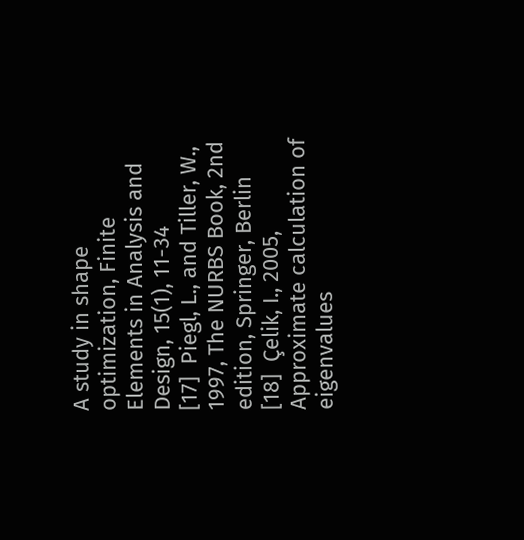A study in shape optimization, Finite Elements in Analysis and Design, 15(1), 11-34
[17]  Piegl, L., and Tiller, W., 1997, The NURBS Book, 2nd edition, Springer, Berlin
[18]  Çelik, I., 2005, Approximate calculation of eigenvalues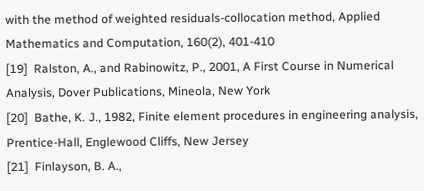with the method of weighted residuals-collocation method, Applied Mathematics and Computation, 160(2), 401-410
[19]  Ralston, A., and Rabinowitz, P., 2001, A First Course in Numerical Analysis, Dover Publications, Mineola, New York
[20]  Bathe, K. J., 1982, Finite element procedures in engineering analysis, Prentice-Hall, Englewood Cliffs, New Jersey
[21]  Finlayson, B. A.,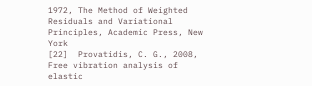1972, The Method of Weighted Residuals and Variational Principles, Academic Press, New York
[22]  Provatidis, C. G., 2008, Free vibration analysis of elastic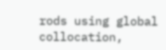rods using global collocation,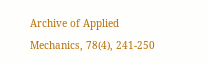Archive of Applied Mechanics, 78(4), 241-250